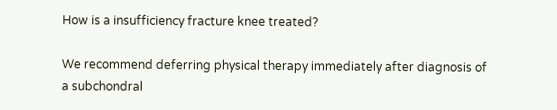How is a insufficiency fracture knee treated?

We recommend deferring physical therapy immediately after diagnosis of a subchondral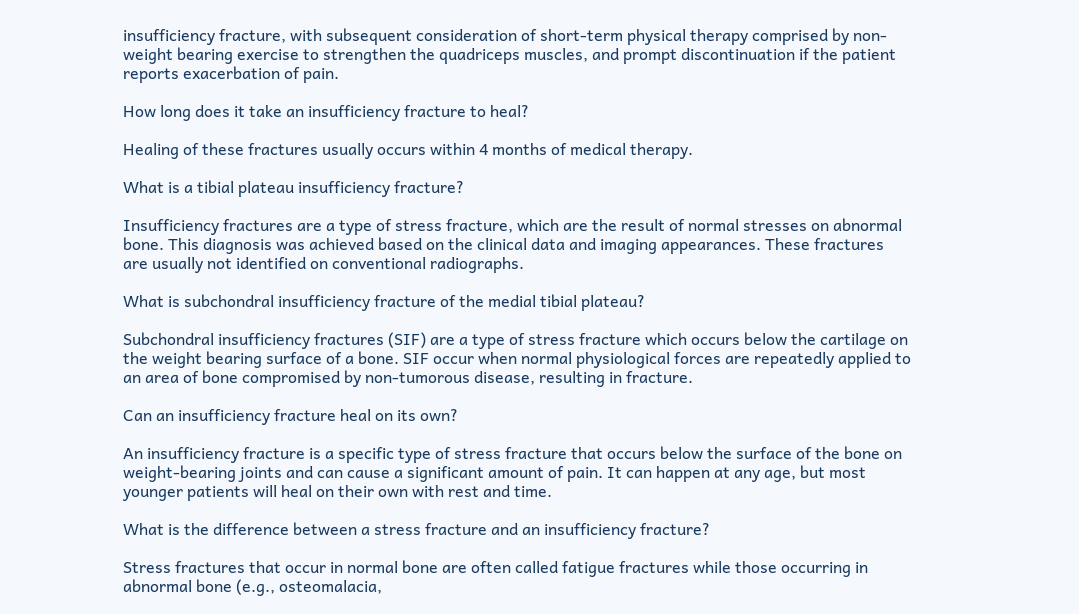insufficiency fracture, with subsequent consideration of short-term physical therapy comprised by non-weight bearing exercise to strengthen the quadriceps muscles, and prompt discontinuation if the patient reports exacerbation of pain.

How long does it take an insufficiency fracture to heal?

Healing of these fractures usually occurs within 4 months of medical therapy.

What is a tibial plateau insufficiency fracture?

Insufficiency fractures are a type of stress fracture, which are the result of normal stresses on abnormal bone. This diagnosis was achieved based on the clinical data and imaging appearances. These fractures are usually not identified on conventional radiographs.

What is subchondral insufficiency fracture of the medial tibial plateau?

Subchondral insufficiency fractures (SIF) are a type of stress fracture which occurs below the cartilage on the weight bearing surface of a bone. SIF occur when normal physiological forces are repeatedly applied to an area of bone compromised by non-tumorous disease, resulting in fracture.

Can an insufficiency fracture heal on its own?

An insufficiency fracture is a specific type of stress fracture that occurs below the surface of the bone on weight-bearing joints and can cause a significant amount of pain. It can happen at any age, but most younger patients will heal on their own with rest and time.

What is the difference between a stress fracture and an insufficiency fracture?

Stress fractures that occur in normal bone are often called fatigue fractures while those occurring in abnormal bone (e.g., osteomalacia,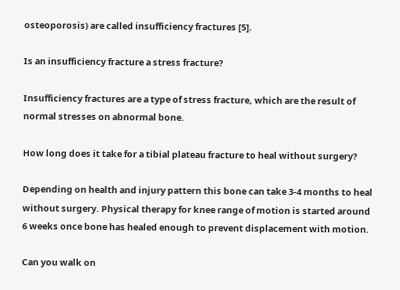osteoporosis) are called insufficiency fractures [5].

Is an insufficiency fracture a stress fracture?

Insufficiency fractures are a type of stress fracture, which are the result of normal stresses on abnormal bone.

How long does it take for a tibial plateau fracture to heal without surgery?

Depending on health and injury pattern this bone can take 3-4 months to heal without surgery. Physical therapy for knee range of motion is started around 6 weeks once bone has healed enough to prevent displacement with motion.

Can you walk on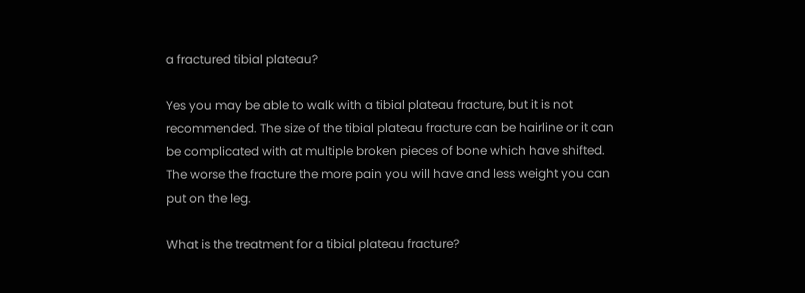a fractured tibial plateau?

Yes you may be able to walk with a tibial plateau fracture, but it is not recommended. The size of the tibial plateau fracture can be hairline or it can be complicated with at multiple broken pieces of bone which have shifted. The worse the fracture the more pain you will have and less weight you can put on the leg.

What is the treatment for a tibial plateau fracture?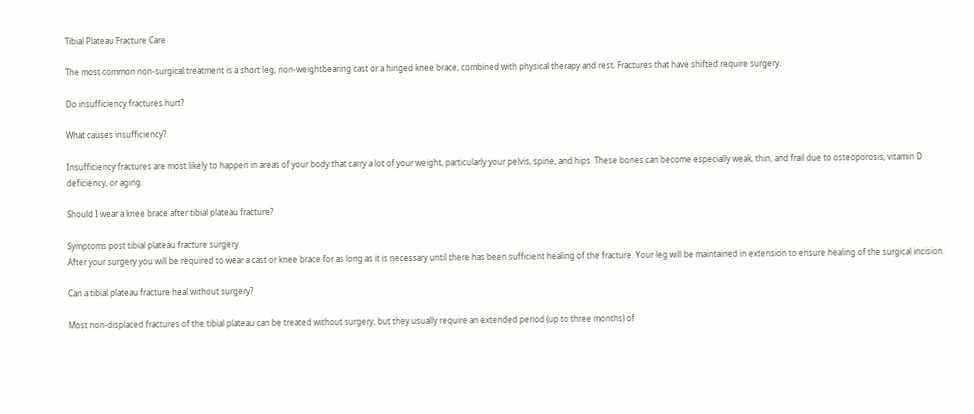Tibial Plateau Fracture Care

The most common non-surgical treatment is a short leg, non-weightbearing cast or a hinged knee brace, combined with physical therapy and rest. Fractures that have shifted require surgery.

Do insufficiency fractures hurt?

What causes insufficiency?

Insufficiency fractures are most likely to happen in areas of your body that carry a lot of your weight, particularly your pelvis, spine, and hips. These bones can become especially weak, thin, and frail due to osteoporosis, vitamin D deficiency, or aging.

Should I wear a knee brace after tibial plateau fracture?

Symptoms post tibial plateau fracture surgery
After your surgery you will be required to wear a cast or knee brace for as long as it is necessary until there has been sufficient healing of the fracture. Your leg will be maintained in extension to ensure healing of the surgical incision.

Can a tibial plateau fracture heal without surgery?

Most non-displaced fractures of the tibial plateau can be treated without surgery, but they usually require an extended period (up to three months) of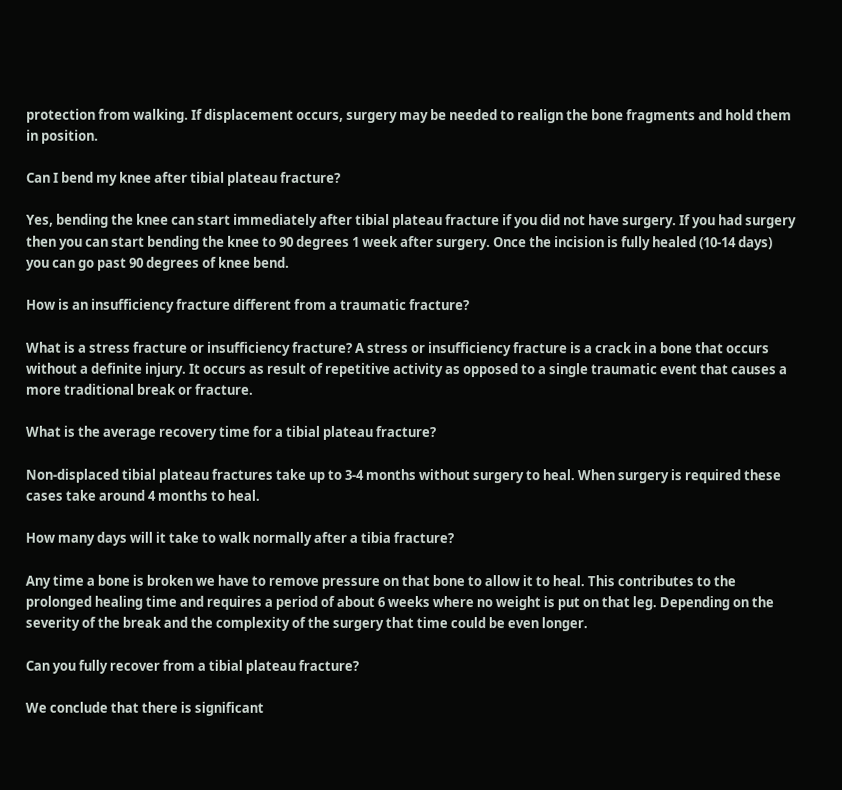protection from walking. If displacement occurs, surgery may be needed to realign the bone fragments and hold them in position.

Can I bend my knee after tibial plateau fracture?

Yes, bending the knee can start immediately after tibial plateau fracture if you did not have surgery. If you had surgery then you can start bending the knee to 90 degrees 1 week after surgery. Once the incision is fully healed (10-14 days) you can go past 90 degrees of knee bend.

How is an insufficiency fracture different from a traumatic fracture?

What is a stress fracture or insufficiency fracture? A stress or insufficiency fracture is a crack in a bone that occurs without a definite injury. It occurs as result of repetitive activity as opposed to a single traumatic event that causes a more traditional break or fracture.

What is the average recovery time for a tibial plateau fracture?

Non-displaced tibial plateau fractures take up to 3-4 months without surgery to heal. When surgery is required these cases take around 4 months to heal.

How many days will it take to walk normally after a tibia fracture?

Any time a bone is broken we have to remove pressure on that bone to allow it to heal. This contributes to the prolonged healing time and requires a period of about 6 weeks where no weight is put on that leg. Depending on the severity of the break and the complexity of the surgery that time could be even longer.

Can you fully recover from a tibial plateau fracture?

We conclude that there is significant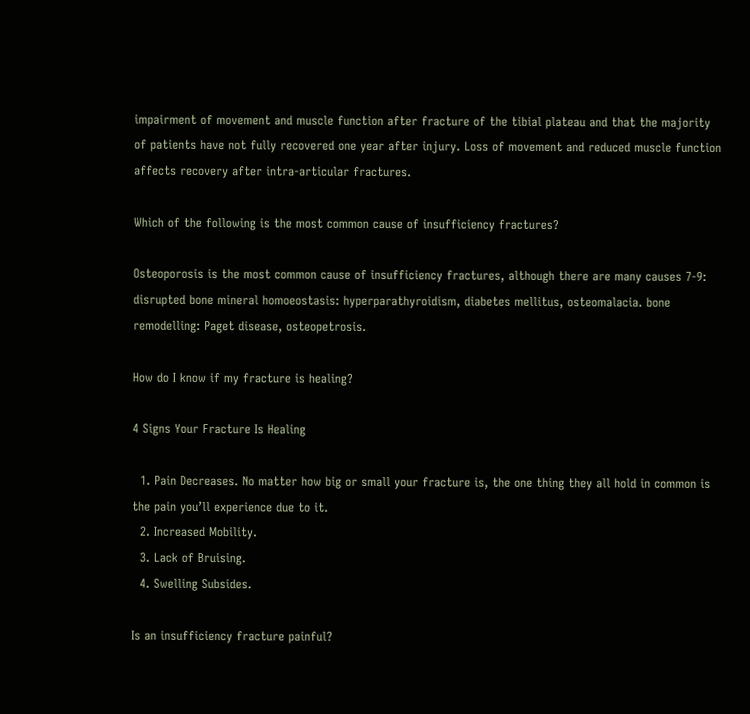impairment of movement and muscle function after fracture of the tibial plateau and that the majority of patients have not fully recovered one year after injury. Loss of movement and reduced muscle function affects recovery after intra-articular fractures.

Which of the following is the most common cause of insufficiency fractures?

Osteoporosis is the most common cause of insufficiency fractures, although there are many causes 7-9: disrupted bone mineral homoeostasis: hyperparathyroidism, diabetes mellitus, osteomalacia. bone remodelling: Paget disease, osteopetrosis.

How do I know if my fracture is healing?

4 Signs Your Fracture Is Healing

  1. Pain Decreases. No matter how big or small your fracture is, the one thing they all hold in common is the pain you’ll experience due to it.
  2. Increased Mobility.
  3. Lack of Bruising.
  4. Swelling Subsides.

Is an insufficiency fracture painful?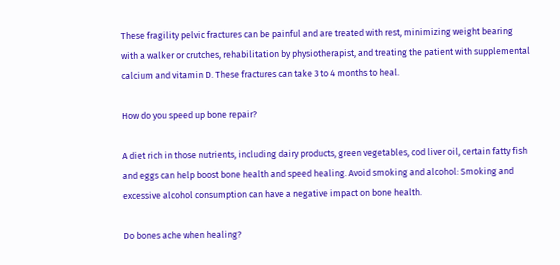These fragility pelvic fractures can be painful and are treated with rest, minimizing weight bearing with a walker or crutches, rehabilitation by physiotherapist, and treating the patient with supplemental calcium and vitamin D. These fractures can take 3 to 4 months to heal.

How do you speed up bone repair?

A diet rich in those nutrients, including dairy products, green vegetables, cod liver oil, certain fatty fish and eggs can help boost bone health and speed healing. Avoid smoking and alcohol: Smoking and excessive alcohol consumption can have a negative impact on bone health.

Do bones ache when healing?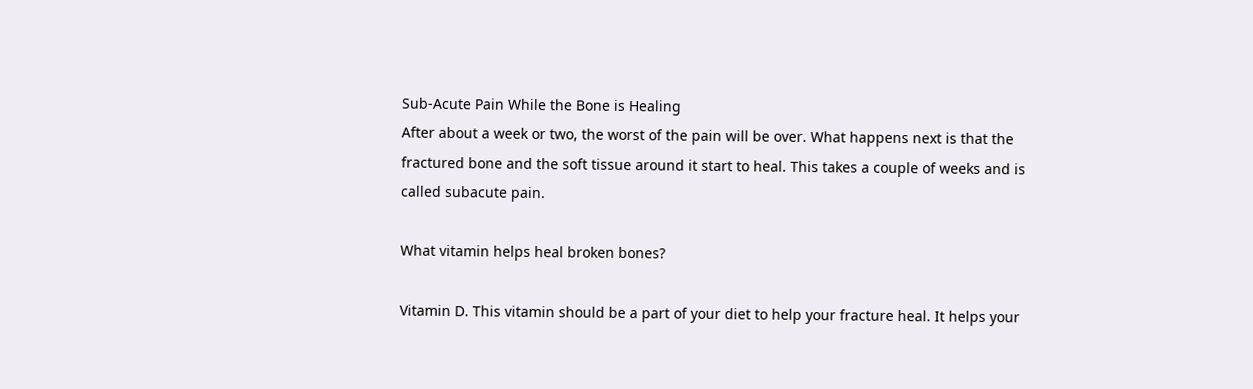Sub-Acute Pain While the Bone is Healing
After about a week or two, the worst of the pain will be over. What happens next is that the fractured bone and the soft tissue around it start to heal. This takes a couple of weeks and is called subacute pain.

What vitamin helps heal broken bones?

Vitamin D. This vitamin should be a part of your diet to help your fracture heal. It helps your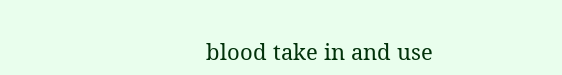blood take in and use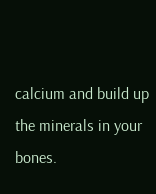calcium and build up the minerals in your bones.